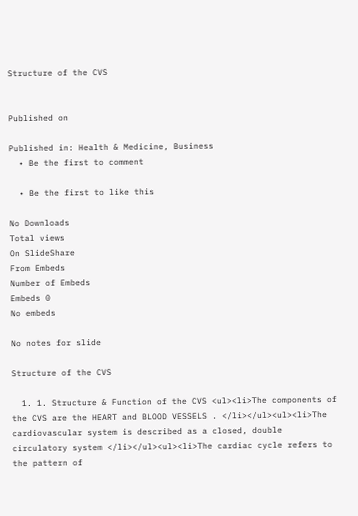Structure of the CVS


Published on

Published in: Health & Medicine, Business
  • Be the first to comment

  • Be the first to like this

No Downloads
Total views
On SlideShare
From Embeds
Number of Embeds
Embeds 0
No embeds

No notes for slide

Structure of the CVS

  1. 1. Structure & Function of the CVS <ul><li>The components of the CVS are the HEART and BLOOD VESSELS . </li></ul><ul><li>The cardiovascular system is described as a closed, double circulatory system </li></ul><ul><li>The cardiac cycle refers to the pattern of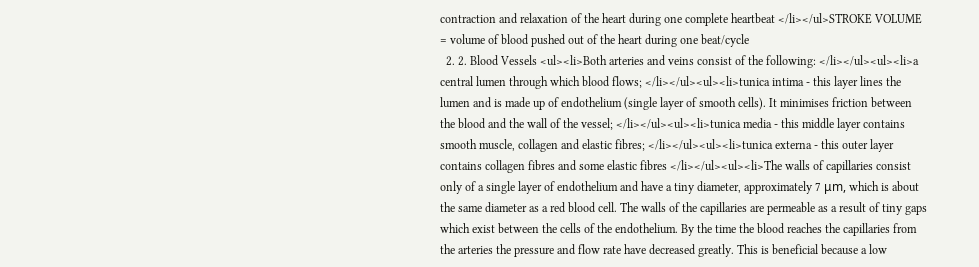contraction and relaxation of the heart during one complete heartbeat </li></ul>STROKE VOLUME = volume of blood pushed out of the heart during one beat/cycle
  2. 2. Blood Vessels <ul><li>Both arteries and veins consist of the following: </li></ul><ul><li>a central lumen through which blood flows; </li></ul><ul><li>tunica intima - this layer lines the lumen and is made up of endothelium (single layer of smooth cells). It minimises friction between the blood and the wall of the vessel; </li></ul><ul><li>tunica media - this middle layer contains smooth muscle, collagen and elastic fibres; </li></ul><ul><li>tunica externa - this outer layer contains collagen fibres and some elastic fibres </li></ul><ul><li>The walls of capillaries consist only of a single layer of endothelium and have a tiny diameter, approximately 7 μm, which is about the same diameter as a red blood cell. The walls of the capillaries are permeable as a result of tiny gaps which exist between the cells of the endothelium. By the time the blood reaches the capillaries from the arteries the pressure and flow rate have decreased greatly. This is beneficial because a low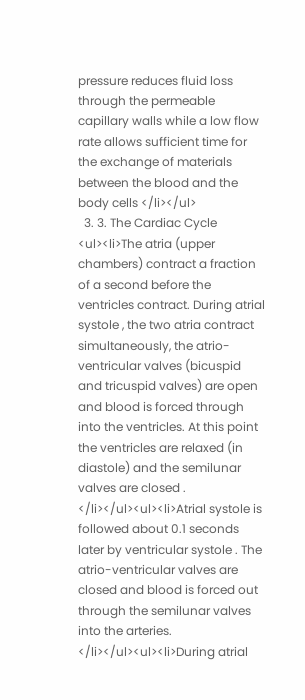pressure reduces fluid loss through the permeable capillary walls while a low flow rate allows sufficient time for the exchange of materials between the blood and the body cells </li></ul>
  3. 3. The Cardiac Cycle <ul><li>The atria (upper chambers) contract a fraction of a second before the ventricles contract. During atrial systole , the two atria contract simultaneously, the atrio-ventricular valves (bicuspid and tricuspid valves) are open and blood is forced through into the ventricles. At this point the ventricles are relaxed (in diastole) and the semilunar valves are closed . </li></ul><ul><li>Atrial systole is followed about 0.1 seconds later by ventricular systole . The atrio-ventricular valves are closed and blood is forced out through the semilunar valves into the arteries. </li></ul><ul><li>During atrial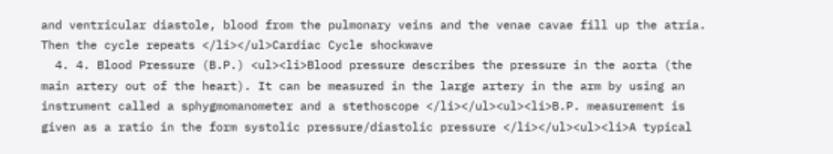and ventricular diastole, blood from the pulmonary veins and the venae cavae fill up the atria. Then the cycle repeats </li></ul>Cardiac Cycle shockwave
  4. 4. Blood Pressure (B.P.) <ul><li>Blood pressure describes the pressure in the aorta (the main artery out of the heart). It can be measured in the large artery in the arm by using an instrument called a sphygmomanometer and a stethoscope </li></ul><ul><li>B.P. measurement is given as a ratio in the form systolic pressure/diastolic pressure </li></ul><ul><li>A typical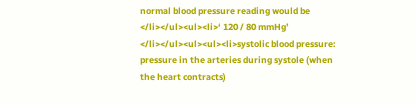normal blood pressure reading would be </li></ul><ul><li>‘ 120 / 80 mmHg’ </li></ul><ul><ul><li>systolic blood pressure: pressure in the arteries during systole (when the heart contracts)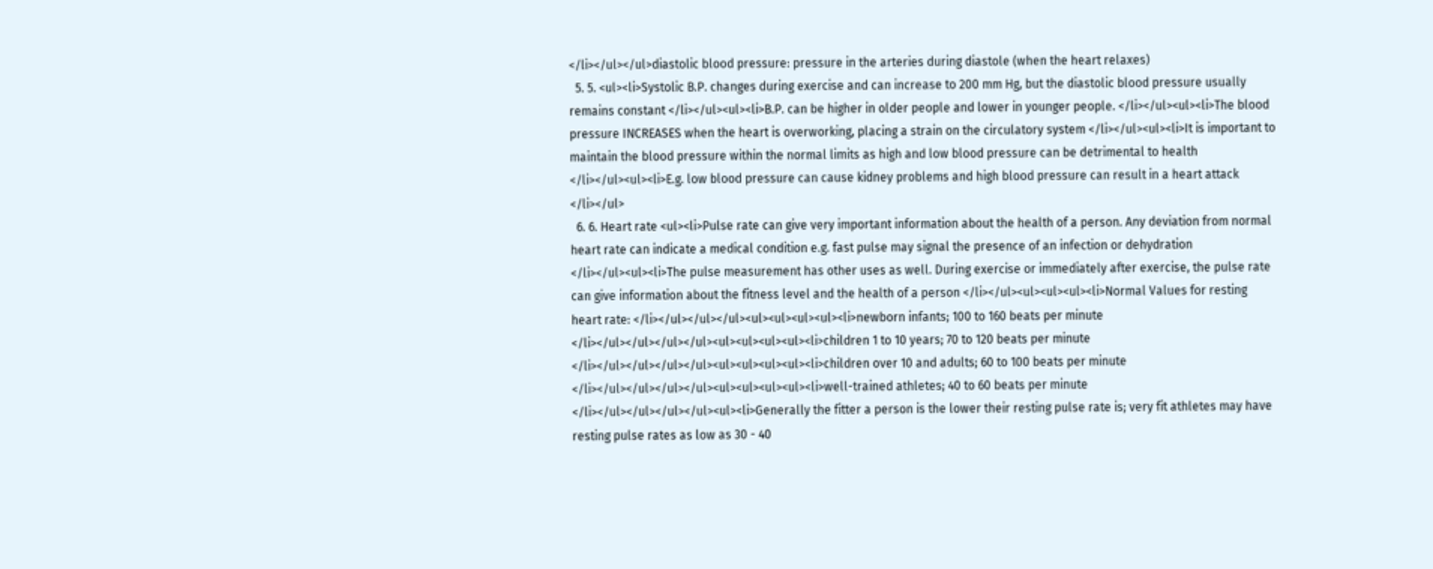</li></ul></ul>diastolic blood pressure: pressure in the arteries during diastole (when the heart relaxes)
  5. 5. <ul><li>Systolic B.P. changes during exercise and can increase to 200 mm Hg, but the diastolic blood pressure usually remains constant </li></ul><ul><li>B.P. can be higher in older people and lower in younger people. </li></ul><ul><li>The blood pressure INCREASES when the heart is overworking, placing a strain on the circulatory system </li></ul><ul><li>It is important to maintain the blood pressure within the normal limits as high and low blood pressure can be detrimental to health </li></ul><ul><li>E.g. low blood pressure can cause kidney problems and high blood pressure can result in a heart attack </li></ul>
  6. 6. Heart rate <ul><li>Pulse rate can give very important information about the health of a person. Any deviation from normal heart rate can indicate a medical condition e.g. fast pulse may signal the presence of an infection or dehydration </li></ul><ul><li>The pulse measurement has other uses as well. During exercise or immediately after exercise, the pulse rate can give information about the fitness level and the health of a person </li></ul><ul><ul><ul><li>Normal Values for resting heart rate: </li></ul></ul></ul><ul><ul><ul><ul><li>newborn infants; 100 to 160 beats per minute </li></ul></ul></ul></ul><ul><ul><ul><ul><li>children 1 to 10 years; 70 to 120 beats per minute </li></ul></ul></ul></ul><ul><ul><ul><ul><li>children over 10 and adults; 60 to 100 beats per minute </li></ul></ul></ul></ul><ul><ul><ul><ul><li>well-trained athletes; 40 to 60 beats per minute </li></ul></ul></ul></ul><ul><li>Generally the fitter a person is the lower their resting pulse rate is; very fit athletes may have resting pulse rates as low as 30 - 40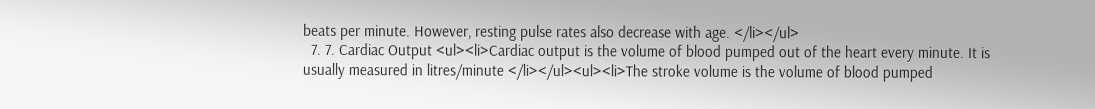beats per minute. However, resting pulse rates also decrease with age. </li></ul>
  7. 7. Cardiac Output <ul><li>Cardiac output is the volume of blood pumped out of the heart every minute. It is usually measured in litres/minute </li></ul><ul><li>The stroke volume is the volume of blood pumped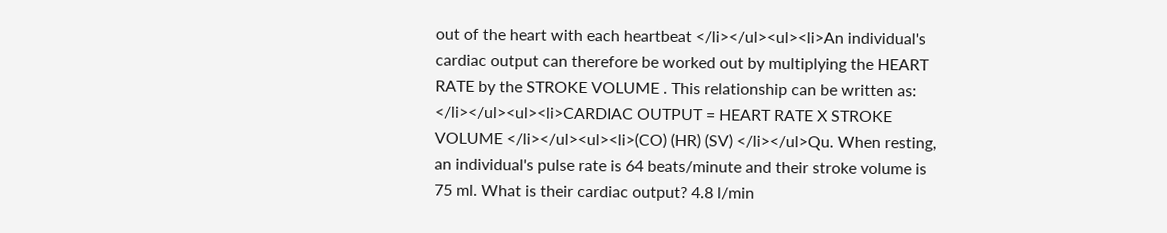out of the heart with each heartbeat </li></ul><ul><li>An individual's cardiac output can therefore be worked out by multiplying the HEART RATE by the STROKE VOLUME . This relationship can be written as: </li></ul><ul><li>CARDIAC OUTPUT = HEART RATE X STROKE VOLUME </li></ul><ul><li>(CO) (HR) (SV) </li></ul>Qu. When resting, an individual's pulse rate is 64 beats/minute and their stroke volume is 75 ml. What is their cardiac output? 4.8 l/min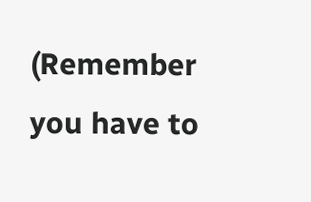(Remember you have to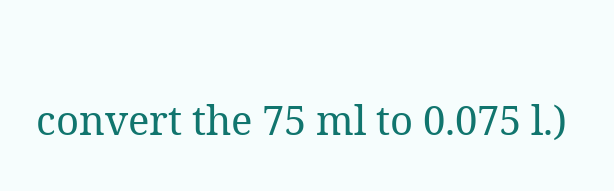convert the 75 ml to 0.075 l.)